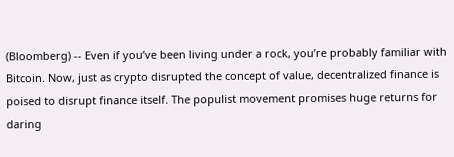(Bloomberg) -- Even if you’ve been living under a rock, you’re probably familiar with Bitcoin. Now, just as crypto disrupted the concept of value, decentralized finance is poised to disrupt finance itself. The populist movement promises huge returns for daring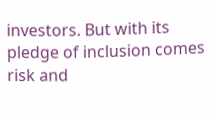investors. But with its pledge of inclusion comes risk and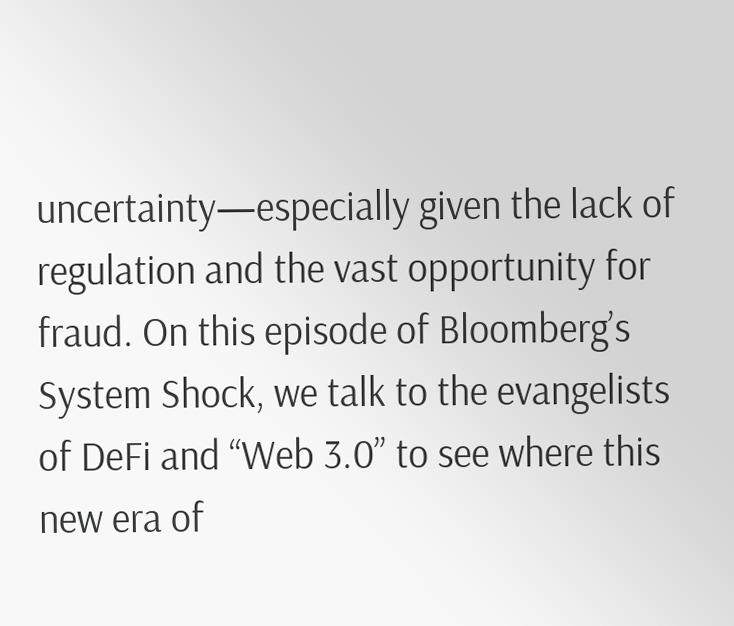uncertainty—especially given the lack of regulation and the vast opportunity for fraud. On this episode of Bloomberg’s System Shock, we talk to the evangelists of DeFi and “Web 3.0” to see where this new era of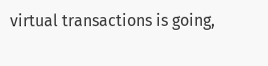virtual transactions is going,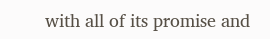with all of its promise and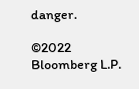danger.

©2022 Bloomberg L.P.